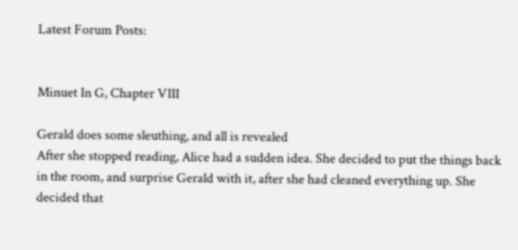Latest Forum Posts:


Minuet In G, Chapter VIII

Gerald does some sleuthing, and all is revealed
After she stopped reading, Alice had a sudden idea. She decided to put the things back in the room, and surprise Gerald with it, after she had cleaned everything up. She decided that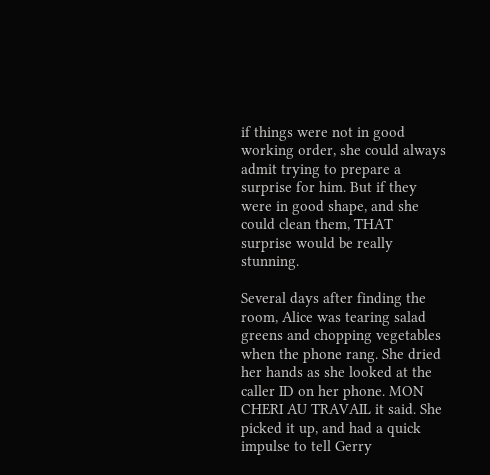if things were not in good working order, she could always admit trying to prepare a surprise for him. But if they were in good shape, and she could clean them, THAT surprise would be really stunning.

Several days after finding the room, Alice was tearing salad greens and chopping vegetables when the phone rang. She dried her hands as she looked at the caller ID on her phone. MON CHERI AU TRAVAIL it said. She picked it up, and had a quick impulse to tell Gerry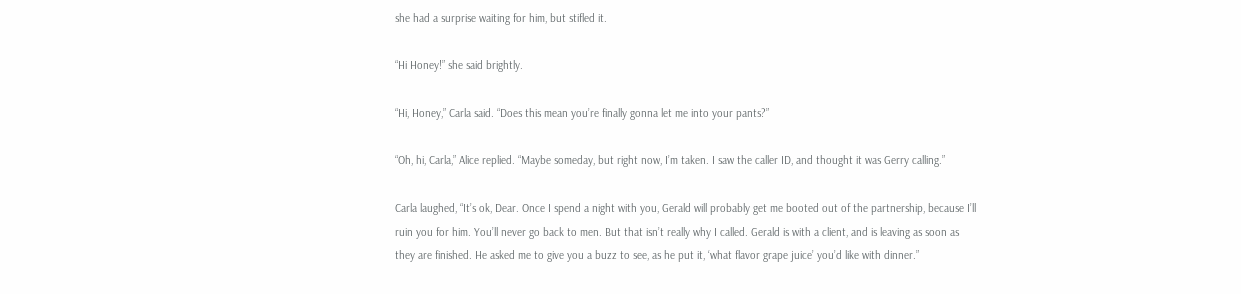she had a surprise waiting for him, but stifled it.

“Hi Honey!” she said brightly.

“Hi, Honey,” Carla said. “Does this mean you’re finally gonna let me into your pants?”

“Oh, hi, Carla,” Alice replied. “Maybe someday, but right now, I’m taken. I saw the caller ID, and thought it was Gerry calling.”

Carla laughed, “It’s ok, Dear. Once I spend a night with you, Gerald will probably get me booted out of the partnership, because I’ll ruin you for him. You’ll never go back to men. But that isn’t really why I called. Gerald is with a client, and is leaving as soon as they are finished. He asked me to give you a buzz to see, as he put it, ‘what flavor grape juice’ you’d like with dinner.”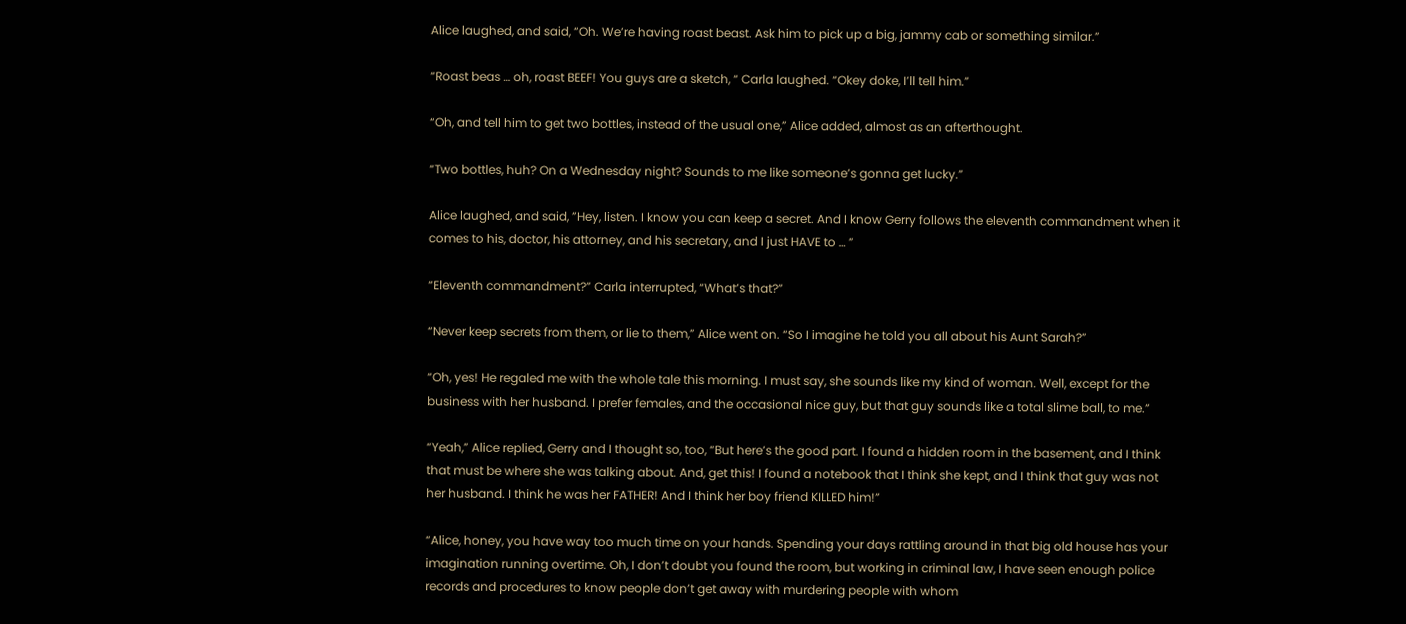Alice laughed, and said, “Oh. We’re having roast beast. Ask him to pick up a big, jammy cab or something similar.”

“Roast beas … oh, roast BEEF! You guys are a sketch, “ Carla laughed. “Okey doke, I’ll tell him.”

“Oh, and tell him to get two bottles, instead of the usual one,” Alice added, almost as an afterthought.

“Two bottles, huh? On a Wednesday night? Sounds to me like someone’s gonna get lucky.”

Alice laughed, and said, ”Hey, listen. I know you can keep a secret. And I know Gerry follows the eleventh commandment when it comes to his, doctor, his attorney, and his secretary, and I just HAVE to … ”

“Eleventh commandment?” Carla interrupted, “What’s that?”

“Never keep secrets from them, or lie to them,” Alice went on. “So I imagine he told you all about his Aunt Sarah?”

“Oh, yes! He regaled me with the whole tale this morning. I must say, she sounds like my kind of woman. Well, except for the business with her husband. I prefer females, and the occasional nice guy, but that guy sounds like a total slime ball, to me.”

“Yeah,” Alice replied, Gerry and I thought so, too, “But here’s the good part. I found a hidden room in the basement, and I think that must be where she was talking about. And, get this! I found a notebook that I think she kept, and I think that guy was not her husband. I think he was her FATHER! And I think her boy friend KILLED him!”

“Alice, honey, you have way too much time on your hands. Spending your days rattling around in that big old house has your imagination running overtime. Oh, I don’t doubt you found the room, but working in criminal law, I have seen enough police records and procedures to know people don’t get away with murdering people with whom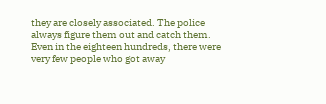they are closely associated. The police always figure them out and catch them. Even in the eighteen hundreds, there were very few people who got away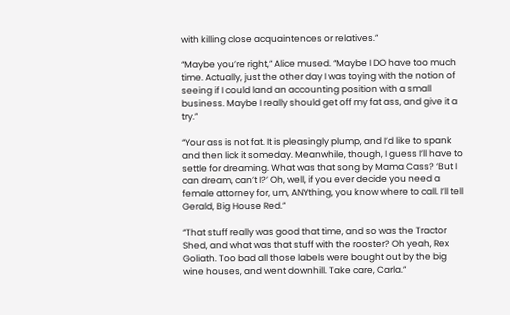with killing close acquaintences or relatives.”

“Maybe you’re right,” Alice mused. “Maybe I DO have too much time. Actually, just the other day I was toying with the notion of seeing if I could land an accounting position with a small business. Maybe I really should get off my fat ass, and give it a try.”

“Your ass is not fat. It is pleasingly plump, and I’d like to spank and then lick it someday. Meanwhile, though, I guess I’ll have to settle for dreaming. What was that song by Mama Cass? ‘But I can dream, can’t I?’ Oh, well, if you ever decide you need a female attorney for, um, ANYthing, you know where to call. I’ll tell Gerald, Big House Red.”

“That stuff really was good that time, and so was the Tractor Shed, and what was that stuff with the rooster? Oh yeah, Rex Goliath. Too bad all those labels were bought out by the big wine houses, and went downhill. Take care, Carla.”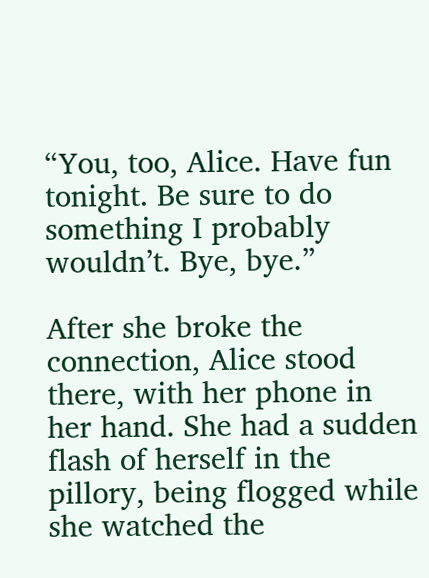“You, too, Alice. Have fun tonight. Be sure to do something I probably wouldn’t. Bye, bye.”

After she broke the connection, Alice stood there, with her phone in her hand. She had a sudden flash of herself in the pillory, being flogged while she watched the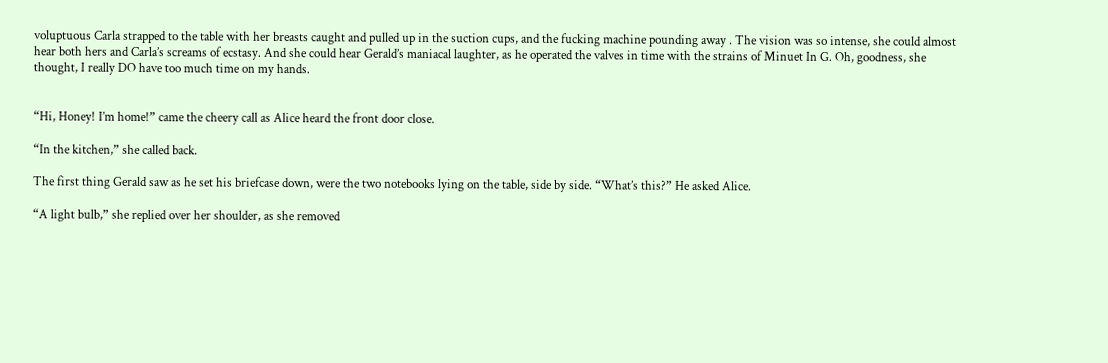voluptuous Carla strapped to the table with her breasts caught and pulled up in the suction cups, and the fucking machine pounding away . The vision was so intense, she could almost hear both hers and Carla’s screams of ecstasy. And she could hear Gerald’s maniacal laughter, as he operated the valves in time with the strains of Minuet In G. Oh, goodness, she thought, I really DO have too much time on my hands.


“Hi, Honey! I’m home!” came the cheery call as Alice heard the front door close.

“In the kitchen,” she called back.

The first thing Gerald saw as he set his briefcase down, were the two notebooks lying on the table, side by side. “What’s this?” He asked Alice.

“A light bulb,” she replied over her shoulder, as she removed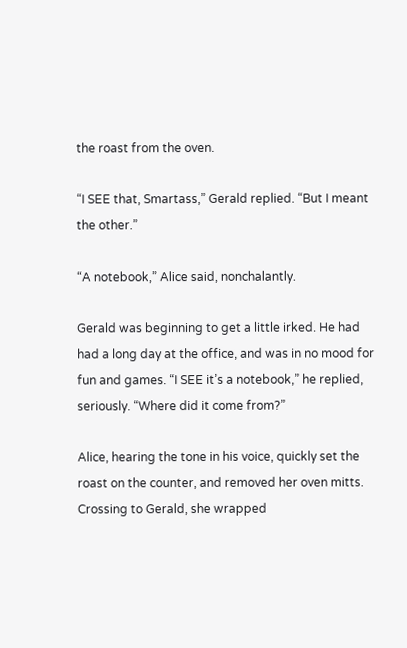the roast from the oven.

“I SEE that, Smartass,” Gerald replied. “But I meant the other.”

“A notebook,” Alice said, nonchalantly.

Gerald was beginning to get a little irked. He had had a long day at the office, and was in no mood for fun and games. “I SEE it’s a notebook,” he replied, seriously. “Where did it come from?”

Alice, hearing the tone in his voice, quickly set the roast on the counter, and removed her oven mitts. Crossing to Gerald, she wrapped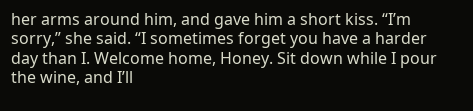her arms around him, and gave him a short kiss. “I’m sorry,” she said. “I sometimes forget you have a harder day than I. Welcome home, Honey. Sit down while I pour the wine, and I’ll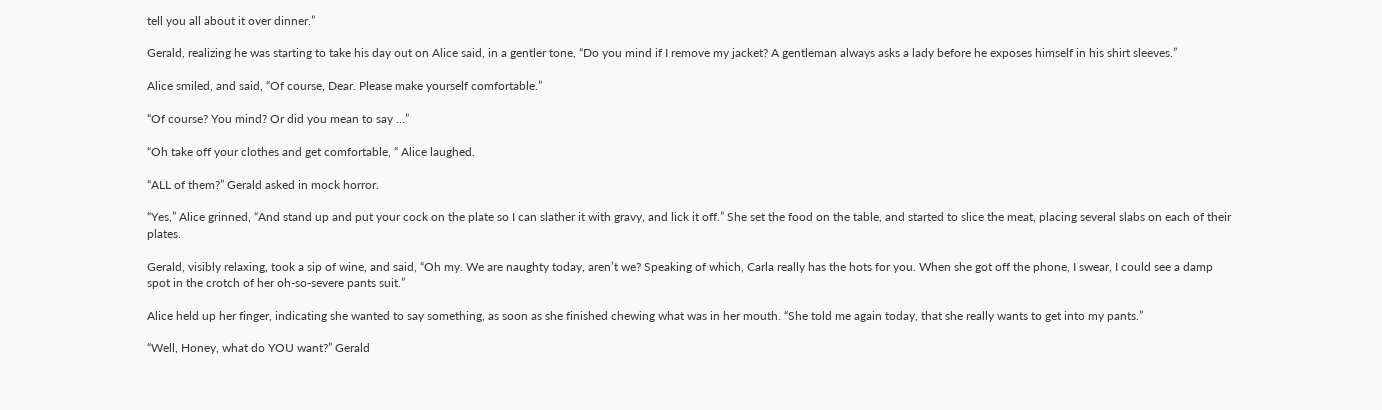tell you all about it over dinner.”

Gerald, realizing he was starting to take his day out on Alice said, in a gentler tone, “Do you mind if I remove my jacket? A gentleman always asks a lady before he exposes himself in his shirt sleeves.”

Alice smiled, and said, “Of course, Dear. Please make yourself comfortable.”

“Of course? You mind? Or did you mean to say …”

“Oh take off your clothes and get comfortable, “ Alice laughed.

“ALL of them?” Gerald asked in mock horror.

“Yes,” Alice grinned, “And stand up and put your cock on the plate so I can slather it with gravy, and lick it off.” She set the food on the table, and started to slice the meat, placing several slabs on each of their plates.

Gerald, visibly relaxing, took a sip of wine, and said, “Oh my. We are naughty today, aren’t we? Speaking of which, Carla really has the hots for you. When she got off the phone, I swear, I could see a damp spot in the crotch of her oh-so-severe pants suit.”

Alice held up her finger, indicating she wanted to say something, as soon as she finished chewing what was in her mouth. “She told me again today, that she really wants to get into my pants.”

“Well, Honey, what do YOU want?” Gerald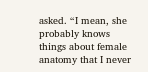asked. “I mean, she probably knows things about female anatomy that I never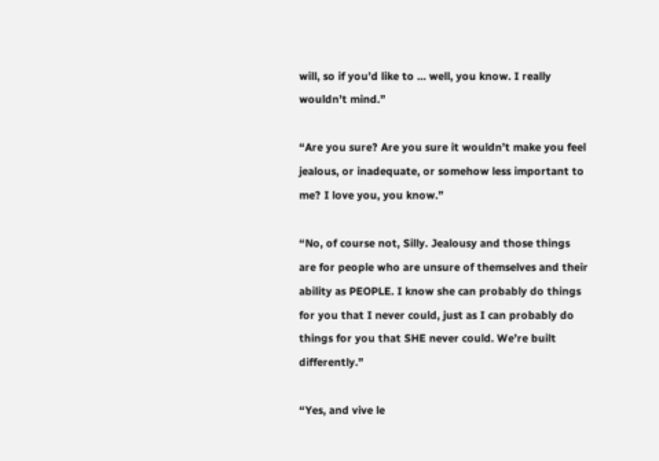will, so if you’d like to … well, you know. I really wouldn’t mind.”

“Are you sure? Are you sure it wouldn’t make you feel jealous, or inadequate, or somehow less important to me? I love you, you know.”

“No, of course not, Silly. Jealousy and those things are for people who are unsure of themselves and their ability as PEOPLE. I know she can probably do things for you that I never could, just as I can probably do things for you that SHE never could. We’re built differently.”

“Yes, and vive le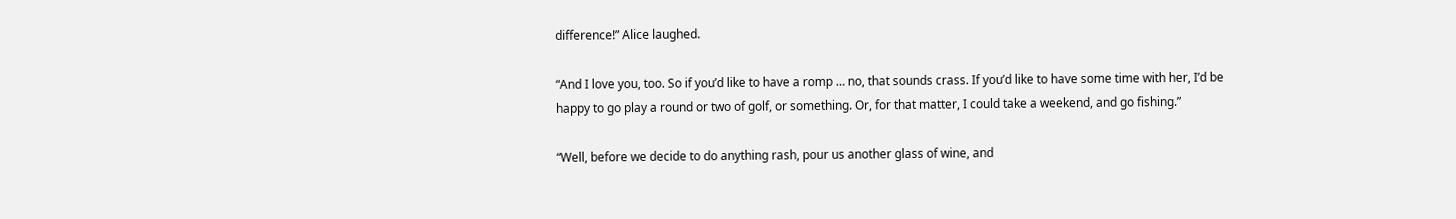difference!” Alice laughed.

“And I love you, too. So if you’d like to have a romp … no, that sounds crass. If you’d like to have some time with her, I’d be happy to go play a round or two of golf, or something. Or, for that matter, I could take a weekend, and go fishing.”

“Well, before we decide to do anything rash, pour us another glass of wine, and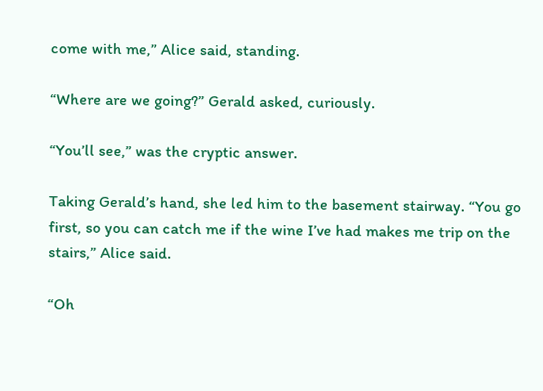come with me,” Alice said, standing.

“Where are we going?” Gerald asked, curiously.

“You’ll see,” was the cryptic answer.

Taking Gerald’s hand, she led him to the basement stairway. “You go first, so you can catch me if the wine I’ve had makes me trip on the stairs,” Alice said.

“Oh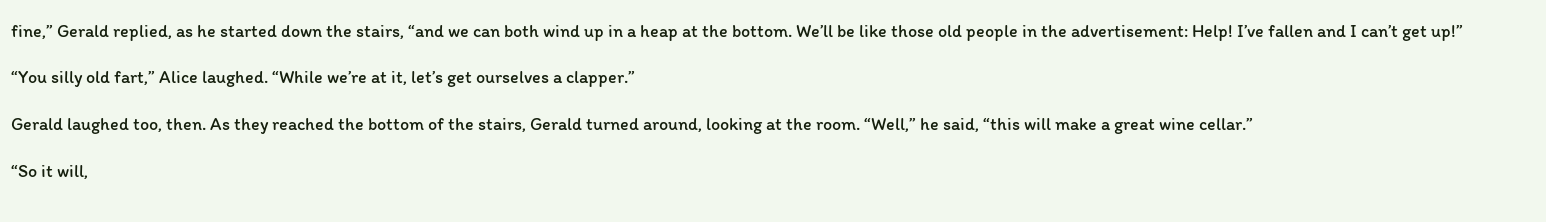fine,” Gerald replied, as he started down the stairs, “and we can both wind up in a heap at the bottom. We’ll be like those old people in the advertisement: Help! I’ve fallen and I can’t get up!”

“You silly old fart,” Alice laughed. “While we’re at it, let’s get ourselves a clapper.”

Gerald laughed too, then. As they reached the bottom of the stairs, Gerald turned around, looking at the room. “Well,” he said, “this will make a great wine cellar.”

“So it will,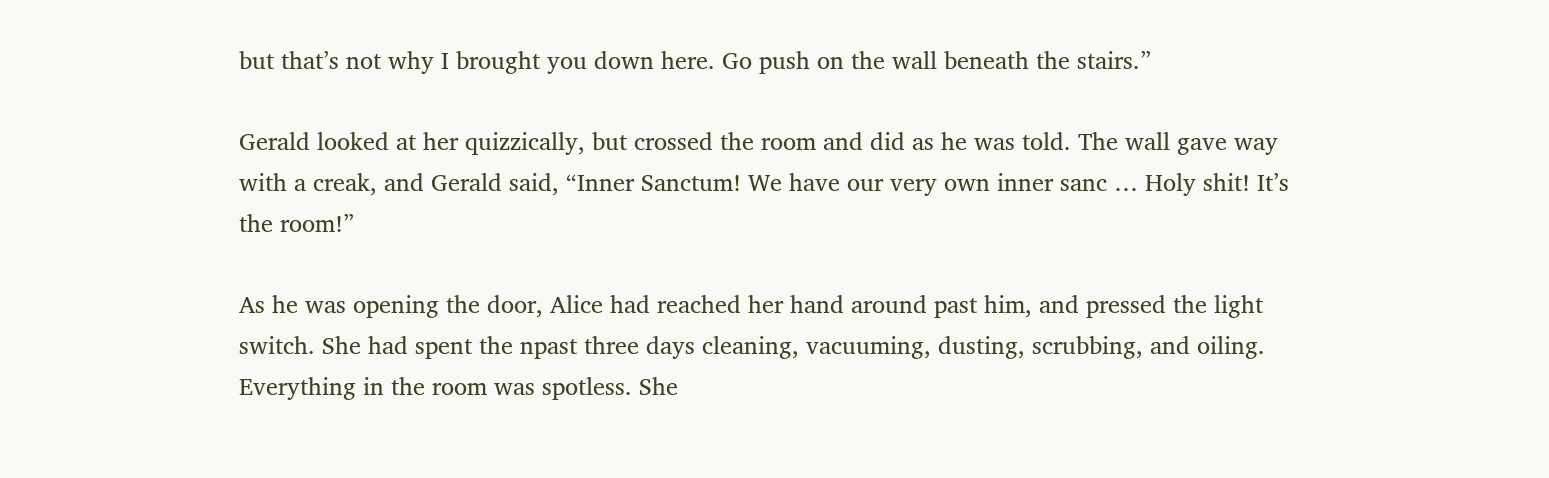but that’s not why I brought you down here. Go push on the wall beneath the stairs.”

Gerald looked at her quizzically, but crossed the room and did as he was told. The wall gave way with a creak, and Gerald said, “Inner Sanctum! We have our very own inner sanc … Holy shit! It’s the room!”

As he was opening the door, Alice had reached her hand around past him, and pressed the light switch. She had spent the npast three days cleaning, vacuuming, dusting, scrubbing, and oiling. Everything in the room was spotless. She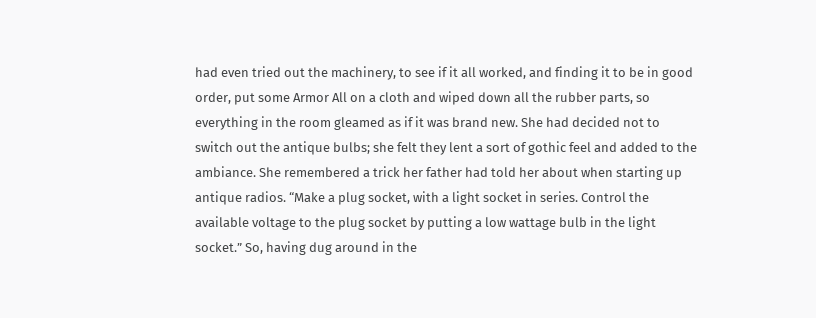had even tried out the machinery, to see if it all worked, and finding it to be in good order, put some Armor All on a cloth and wiped down all the rubber parts, so everything in the room gleamed as if it was brand new. She had decided not to switch out the antique bulbs; she felt they lent a sort of gothic feel and added to the ambiance. She remembered a trick her father had told her about when starting up antique radios. “Make a plug socket, with a light socket in series. Control the available voltage to the plug socket by putting a low wattage bulb in the light socket.” So, having dug around in the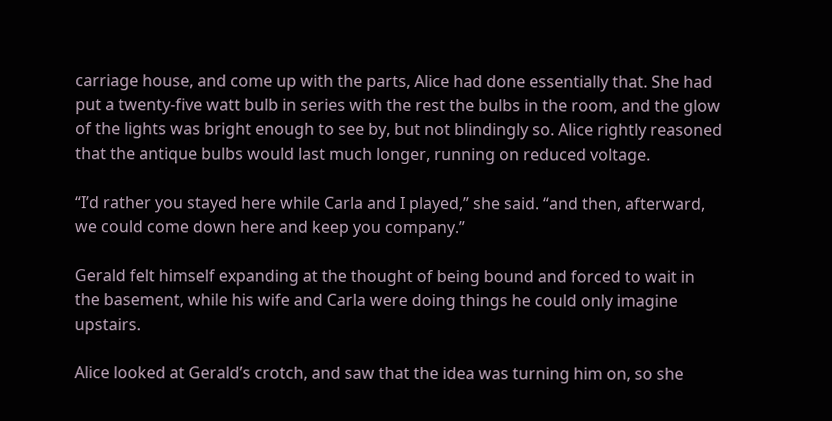carriage house, and come up with the parts, Alice had done essentially that. She had put a twenty-five watt bulb in series with the rest the bulbs in the room, and the glow of the lights was bright enough to see by, but not blindingly so. Alice rightly reasoned that the antique bulbs would last much longer, running on reduced voltage.

“I’d rather you stayed here while Carla and I played,” she said. “and then, afterward, we could come down here and keep you company.”

Gerald felt himself expanding at the thought of being bound and forced to wait in the basement, while his wife and Carla were doing things he could only imagine upstairs.

Alice looked at Gerald’s crotch, and saw that the idea was turning him on, so she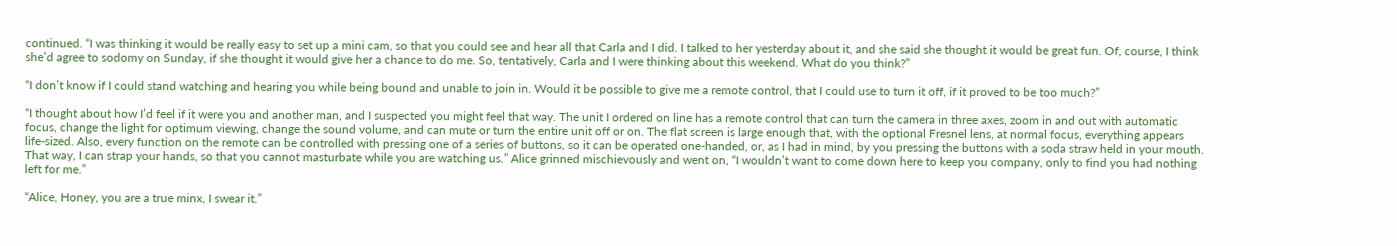continued. “I was thinking it would be really easy to set up a mini cam, so that you could see and hear all that Carla and I did. I talked to her yesterday about it, and she said she thought it would be great fun. Of, course, I think she’d agree to sodomy on Sunday, if she thought it would give her a chance to do me. So, tentatively, Carla and I were thinking about this weekend. What do you think?”

“I don’t know if I could stand watching and hearing you while being bound and unable to join in. Would it be possible to give me a remote control, that I could use to turn it off, if it proved to be too much?”

“I thought about how I’d feel if it were you and another man, and I suspected you might feel that way. The unit I ordered on line has a remote control that can turn the camera in three axes, zoom in and out with automatic focus, change the light for optimum viewing, change the sound volume, and can mute or turn the entire unit off or on. The flat screen is large enough that, with the optional Fresnel lens, at normal focus, everything appears life-sized. Also, every function on the remote can be controlled with pressing one of a series of buttons, so it can be operated one-handed, or, as I had in mind, by you pressing the buttons with a soda straw held in your mouth. That way, I can strap your hands, so that you cannot masturbate while you are watching us.” Alice grinned mischievously and went on, “I wouldn’t want to come down here to keep you company, only to find you had nothing left for me.”

“Alice, Honey, you are a true minx, I swear it.”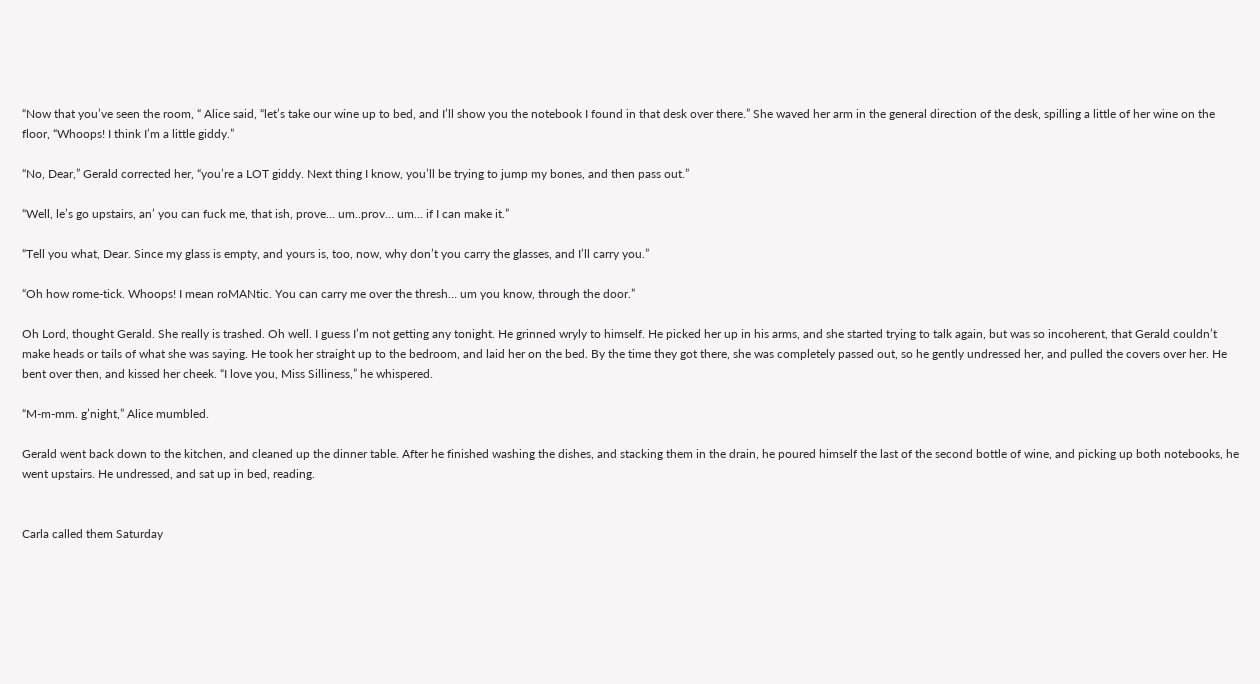“Now that you’ve seen the room, “ Alice said, “let’s take our wine up to bed, and I’ll show you the notebook I found in that desk over there.” She waved her arm in the general direction of the desk, spilling a little of her wine on the floor, “Whoops! I think I’m a little giddy.”

“No, Dear,” Gerald corrected her, “you’re a LOT giddy. Next thing I know, you’ll be trying to jump my bones, and then pass out.”

“Well, le’s go upstairs, an’ you can fuck me, that ish, prove… um..prov… um… if I can make it.”

“Tell you what, Dear. Since my glass is empty, and yours is, too, now, why don’t you carry the glasses, and I’ll carry you.”

“Oh how rome-tick. Whoops! I mean roMANtic. You can carry me over the thresh… um you know, through the door.”

Oh Lord, thought Gerald. She really is trashed. Oh well. I guess I’m not getting any tonight. He grinned wryly to himself. He picked her up in his arms, and she started trying to talk again, but was so incoherent, that Gerald couldn’t make heads or tails of what she was saying. He took her straight up to the bedroom, and laid her on the bed. By the time they got there, she was completely passed out, so he gently undressed her, and pulled the covers over her. He bent over then, and kissed her cheek. “I love you, Miss Silliness,” he whispered.

“M-m-mm. g’night,” Alice mumbled.

Gerald went back down to the kitchen, and cleaned up the dinner table. After he finished washing the dishes, and stacking them in the drain, he poured himself the last of the second bottle of wine, and picking up both notebooks, he went upstairs. He undressed, and sat up in bed, reading.


Carla called them Saturday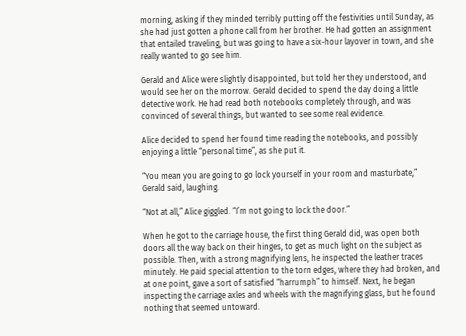morning, asking if they minded terribly putting off the festivities until Sunday, as she had just gotten a phone call from her brother. He had gotten an assignment that entailed traveling, but was going to have a six-hour layover in town, and she really wanted to go see him.

Gerald and Alice were slightly disappointed, but told her they understood, and would see her on the morrow. Gerald decided to spend the day doing a little detective work. He had read both notebooks completely through, and was convinced of several things, but wanted to see some real evidence.

Alice decided to spend her found time reading the notebooks, and possibly enjoying a little “personal time”, as she put it.

“You mean you are going to go lock yourself in your room and masturbate,” Gerald said, laughing.

“Not at all,” Alice giggled. “I’m not going to lock the door.”

When he got to the carriage house, the first thing Gerald did, was open both doors all the way back on their hinges, to get as much light on the subject as possible. Then, with a strong magnifying lens, he inspected the leather traces minutely. He paid special attention to the torn edges, where they had broken, and at one point, gave a sort of satisfied “harrumph” to himself. Next, he began inspecting the carriage axles and wheels with the magnifying glass, but he found nothing that seemed untoward.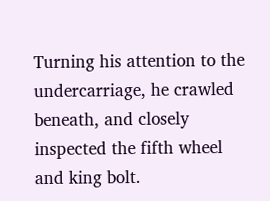Turning his attention to the undercarriage, he crawled beneath, and closely inspected the fifth wheel and king bolt.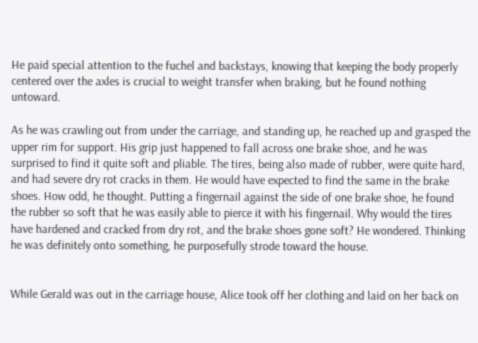He paid special attention to the fuchel and backstays, knowing that keeping the body properly centered over the axles is crucial to weight transfer when braking, but he found nothing untoward.

As he was crawling out from under the carriage, and standing up, he reached up and grasped the upper rim for support. His grip just happened to fall across one brake shoe, and he was surprised to find it quite soft and pliable. The tires, being also made of rubber, were quite hard, and had severe dry rot cracks in them. He would have expected to find the same in the brake shoes. How odd, he thought. Putting a fingernail against the side of one brake shoe, he found the rubber so soft that he was easily able to pierce it with his fingernail. Why would the tires have hardened and cracked from dry rot, and the brake shoes gone soft? He wondered. Thinking he was definitely onto something, he purposefully strode toward the house.


While Gerald was out in the carriage house, Alice took off her clothing and laid on her back on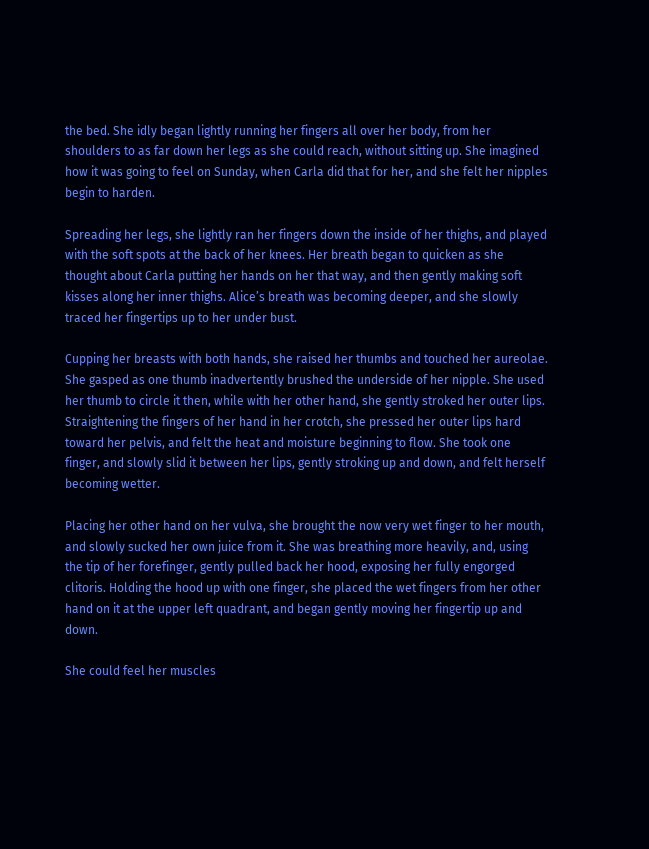the bed. She idly began lightly running her fingers all over her body, from her shoulders to as far down her legs as she could reach, without sitting up. She imagined how it was going to feel on Sunday, when Carla did that for her, and she felt her nipples begin to harden.

Spreading her legs, she lightly ran her fingers down the inside of her thighs, and played with the soft spots at the back of her knees. Her breath began to quicken as she thought about Carla putting her hands on her that way, and then gently making soft kisses along her inner thighs. Alice’s breath was becoming deeper, and she slowly traced her fingertips up to her under bust.

Cupping her breasts with both hands, she raised her thumbs and touched her aureolae. She gasped as one thumb inadvertently brushed the underside of her nipple. She used her thumb to circle it then, while with her other hand, she gently stroked her outer lips. Straightening the fingers of her hand in her crotch, she pressed her outer lips hard toward her pelvis, and felt the heat and moisture beginning to flow. She took one finger, and slowly slid it between her lips, gently stroking up and down, and felt herself becoming wetter.

Placing her other hand on her vulva, she brought the now very wet finger to her mouth, and slowly sucked her own juice from it. She was breathing more heavily, and, using the tip of her forefinger, gently pulled back her hood, exposing her fully engorged clitoris. Holding the hood up with one finger, she placed the wet fingers from her other hand on it at the upper left quadrant, and began gently moving her fingertip up and down.

She could feel her muscles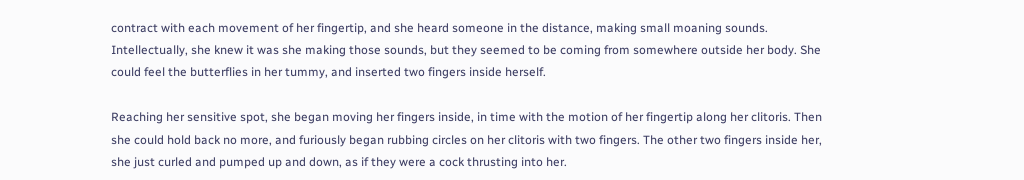contract with each movement of her fingertip, and she heard someone in the distance, making small moaning sounds. Intellectually, she knew it was she making those sounds, but they seemed to be coming from somewhere outside her body. She could feel the butterflies in her tummy, and inserted two fingers inside herself.

Reaching her sensitive spot, she began moving her fingers inside, in time with the motion of her fingertip along her clitoris. Then she could hold back no more, and furiously began rubbing circles on her clitoris with two fingers. The other two fingers inside her, she just curled and pumped up and down, as if they were a cock thrusting into her.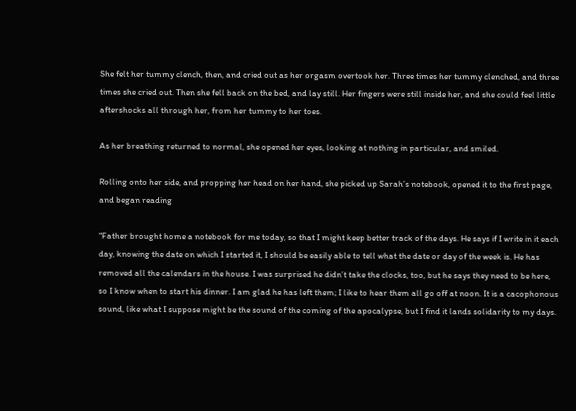She felt her tummy clench, then, and cried out as her orgasm overtook her. Three times her tummy clenched, and three times she cried out. Then she fell back on the bed, and lay still. Her fingers were still inside her, and she could feel little aftershocks all through her, from her tummy to her toes.

As her breathing returned to normal, she opened her eyes, looking at nothing in particular, and smiled.

Rolling onto her side, and propping her head on her hand, she picked up Sarah’s notebook, opened it to the first page, and began reading

“Father brought home a notebook for me today, so that I might keep better track of the days. He says if I write in it each day, knowing the date on which I started it, I should be easily able to tell what the date or day of the week is. He has removed all the calendars in the house. I was surprised he didn’t take the clocks, too, but he says they need to be here, so I know when to start his dinner. I am glad he has left them; I like to hear them all go off at noon. It is a cacophonous sound, like what I suppose might be the sound of the coming of the apocalypse, but I find it lands solidarity to my days.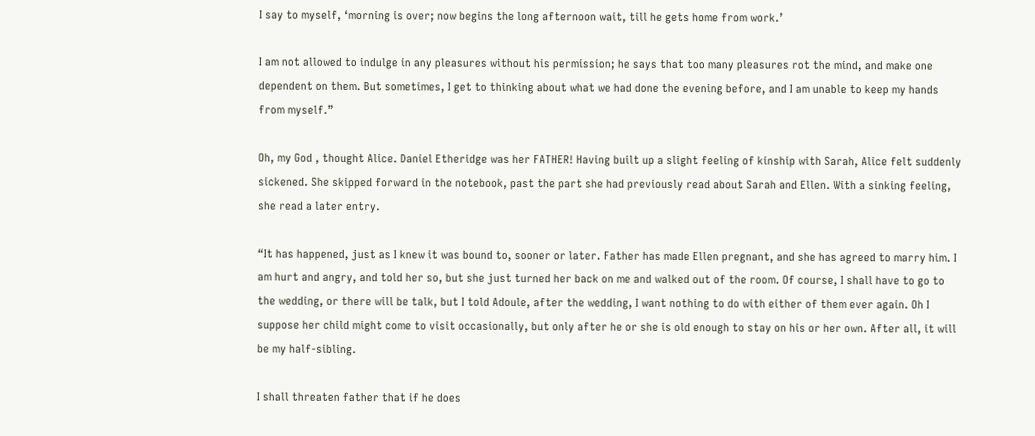I say to myself, ‘morning is over; now begins the long afternoon wait, till he gets home from work.’

I am not allowed to indulge in any pleasures without his permission; he says that too many pleasures rot the mind, and make one dependent on them. But sometimes, I get to thinking about what we had done the evening before, and I am unable to keep my hands from myself.”

Oh, my God , thought Alice. Daniel Etheridge was her FATHER! Having built up a slight feeling of kinship with Sarah, Alice felt suddenly sickened. She skipped forward in the notebook, past the part she had previously read about Sarah and Ellen. With a sinking feeling, she read a later entry.

“It has happened, just as I knew it was bound to, sooner or later. Father has made Ellen pregnant, and she has agreed to marry him. I am hurt and angry, and told her so, but she just turned her back on me and walked out of the room. Of course, I shall have to go to the wedding, or there will be talk, but I told Adoule, after the wedding, I want nothing to do with either of them ever again. Oh I suppose her child might come to visit occasionally, but only after he or she is old enough to stay on his or her own. After all, it will be my half-sibling.

I shall threaten father that if he does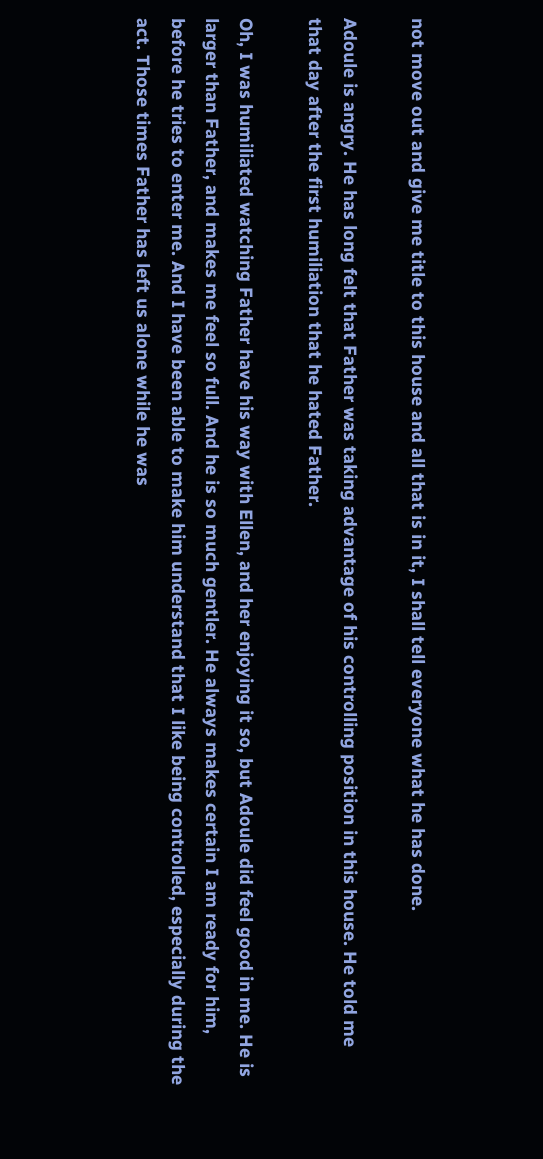not move out and give me title to this house and all that is in it, I shall tell everyone what he has done.

Adoule is angry. He has long felt that Father was taking advantage of his controlling position in this house. He told me that day after the first humiliation that he hated Father.

Oh, I was humiliated watching Father have his way with Ellen, and her enjoying it so, but Adoule did feel good in me. He is larger than Father, and makes me feel so full. And he is so much gentler. He always makes certain I am ready for him, before he tries to enter me. And I have been able to make him understand that I like being controlled, especially during the act. Those times Father has left us alone while he was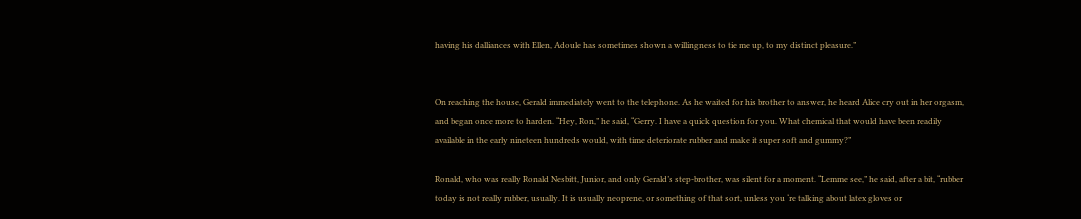having his dalliances with Ellen, Adoule has sometimes shown a willingness to tie me up, to my distinct pleasure.”


On reaching the house, Gerald immediately went to the telephone. As he waited for his brother to answer, he heard Alice cry out in her orgasm, and began once more to harden. “Hey, Ron,” he said, “Gerry. I have a quick question for you. What chemical that would have been readily available in the early nineteen hundreds would, with time deteriorate rubber and make it super soft and gummy?”

Ronald, who was really Ronald Nesbitt, Junior, and only Gerald’s step-brother, was silent for a moment. “Lemme see,” he said, after a bit, “rubber today is not really rubber, usually. It is usually neoprene, or something of that sort, unless you ‘re talking about latex gloves or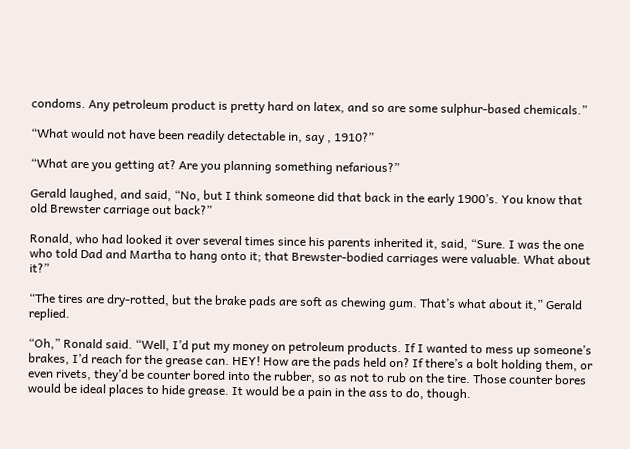condoms. Any petroleum product is pretty hard on latex, and so are some sulphur-based chemicals.”

“What would not have been readily detectable in, say , 1910?”

“What are you getting at? Are you planning something nefarious?”

Gerald laughed, and said, “No, but I think someone did that back in the early 1900’s. You know that old Brewster carriage out back?”

Ronald, who had looked it over several times since his parents inherited it, said, “Sure. I was the one who told Dad and Martha to hang onto it; that Brewster-bodied carriages were valuable. What about it?”

“The tires are dry-rotted, but the brake pads are soft as chewing gum. That’s what about it,” Gerald replied.

“Oh,” Ronald said. “Well, I’d put my money on petroleum products. If I wanted to mess up someone’s brakes, I’d reach for the grease can. HEY! How are the pads held on? If there’s a bolt holding them, or even rivets, they’d be counter bored into the rubber, so as not to rub on the tire. Those counter bores would be ideal places to hide grease. It would be a pain in the ass to do, though.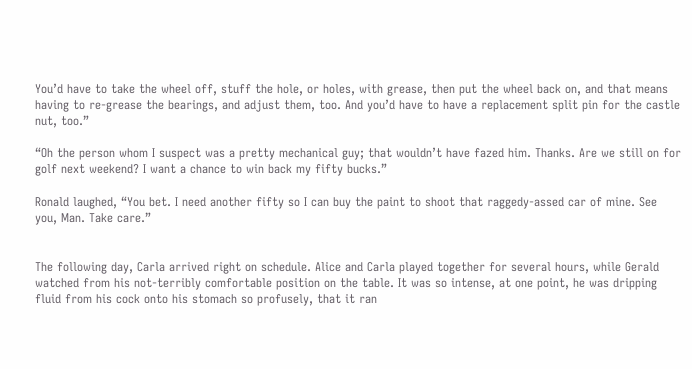You’d have to take the wheel off, stuff the hole, or holes, with grease, then put the wheel back on, and that means having to re-grease the bearings, and adjust them, too. And you’d have to have a replacement split pin for the castle nut, too.”

“Oh the person whom I suspect was a pretty mechanical guy; that wouldn’t have fazed him. Thanks. Are we still on for golf next weekend? I want a chance to win back my fifty bucks.”

Ronald laughed, “You bet. I need another fifty so I can buy the paint to shoot that raggedy-assed car of mine. See you, Man. Take care.”


The following day, Carla arrived right on schedule. Alice and Carla played together for several hours, while Gerald watched from his not-terribly comfortable position on the table. It was so intense, at one point, he was dripping fluid from his cock onto his stomach so profusely, that it ran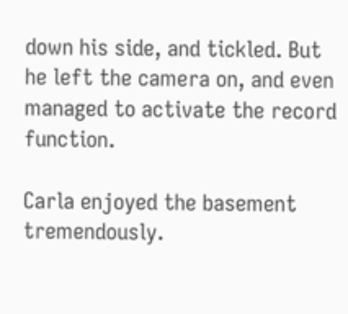down his side, and tickled. But he left the camera on, and even managed to activate the record function.

Carla enjoyed the basement tremendously.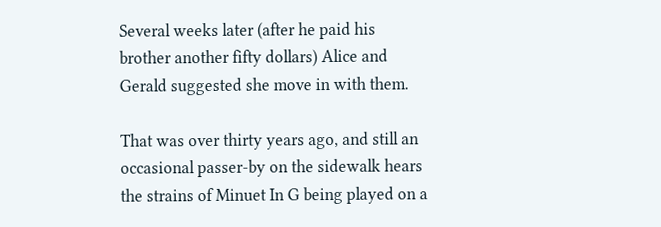Several weeks later (after he paid his brother another fifty dollars) Alice and Gerald suggested she move in with them.

That was over thirty years ago, and still an occasional passer-by on the sidewalk hears the strains of Minuet In G being played on a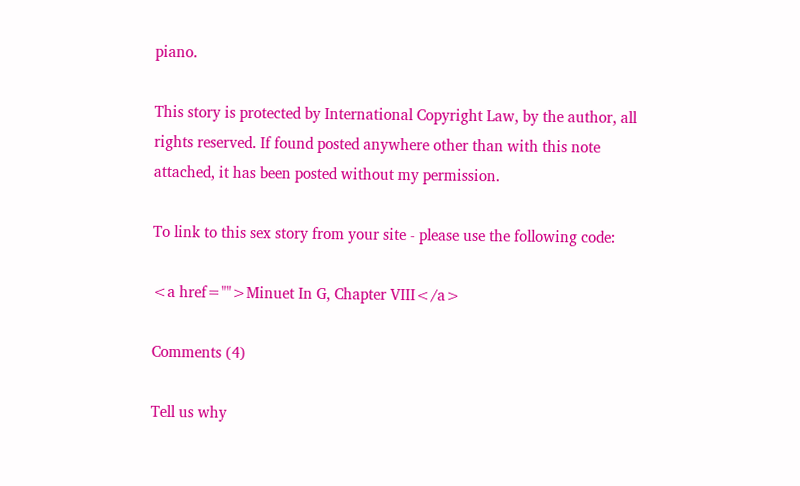piano.

This story is protected by International Copyright Law, by the author, all rights reserved. If found posted anywhere other than with this note attached, it has been posted without my permission.

To link to this sex story from your site - please use the following code:

<a href="">Minuet In G, Chapter VIII</a>

Comments (4)

Tell us why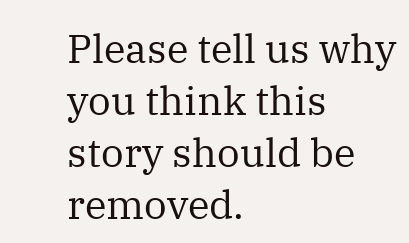Please tell us why you think this story should be removed.